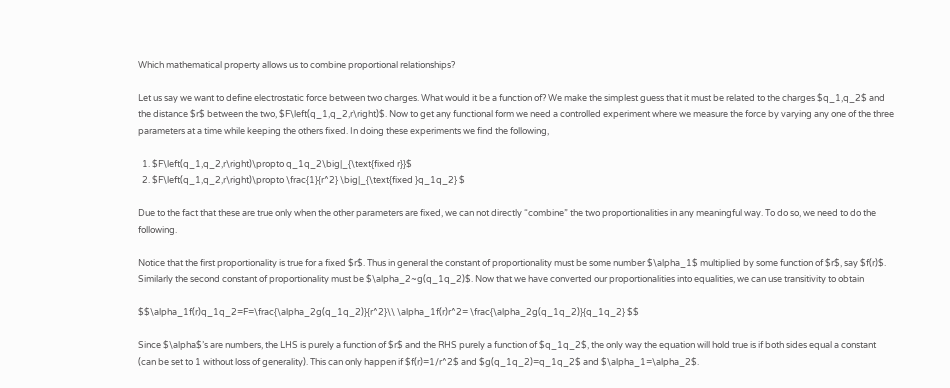Which mathematical property allows us to combine proportional relationships?

Let us say we want to define electrostatic force between two charges. What would it be a function of? We make the simplest guess that it must be related to the charges $q_1,q_2$ and the distance $r$ between the two, $F\left(q_1,q_2,r\right)$. Now to get any functional form we need a controlled experiment where we measure the force by varying any one of the three parameters at a time while keeping the others fixed. In doing these experiments we find the following,

  1. $F\left(q_1,q_2,r\right)\propto q_1q_2\big|_{\text{fixed r}}$
  2. $F\left(q_1,q_2,r\right)\propto \frac{1}{r^2} \big|_{\text{fixed }q_1q_2} $

Due to the fact that these are true only when the other parameters are fixed, we can not directly “combine” the two proportionalities in any meaningful way. To do so, we need to do the following.

Notice that the first proportionality is true for a fixed $r$. Thus in general the constant of proportionality must be some number $\alpha_1$ multiplied by some function of $r$, say $f(r)$. Similarly the second constant of proportionality must be $\alpha_2~g(q_1q_2)$. Now that we have converted our proportionalities into equalities, we can use transitivity to obtain

$$\alpha_1f(r)q_1q_2=F=\frac{\alpha_2g(q_1q_2)}{r^2}\\ \alpha_1f(r)r^2= \frac{\alpha_2g(q_1q_2)}{q_1q_2} $$

Since $\alpha$’s are numbers, the LHS is purely a function of $r$ and the RHS purely a function of $q_1q_2$, the only way the equation will hold true is if both sides equal a constant (can be set to 1 without loss of generality). This can only happen if $f(r)=1/r^2$ and $g(q_1q_2)=q_1q_2$ and $\alpha_1=\alpha_2$.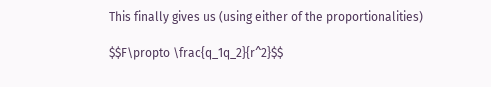This finally gives us (using either of the proportionalities)

$$F\propto \frac{q_1q_2}{r^2}$$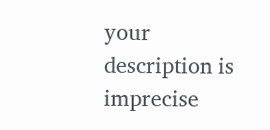your description is imprecise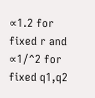∝1.2 for fixed r and ∝1/^2 for fixed q1,q2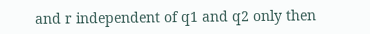and r independent of q1 and q2 only then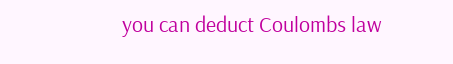you can deduct Coulombs law